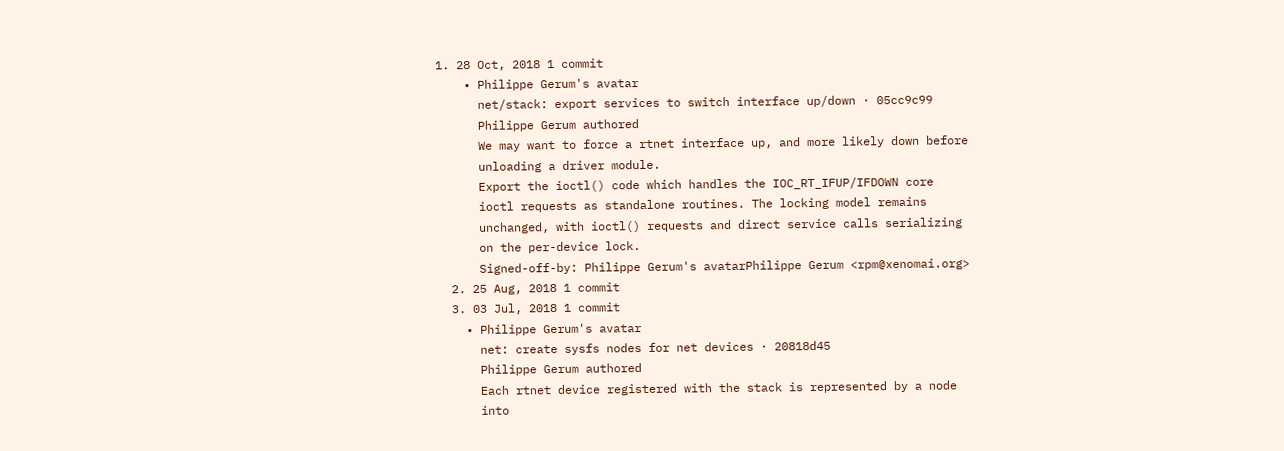1. 28 Oct, 2018 1 commit
    • Philippe Gerum's avatar
      net/stack: export services to switch interface up/down · 05cc9c99
      Philippe Gerum authored
      We may want to force a rtnet interface up, and more likely down before
      unloading a driver module.
      Export the ioctl() code which handles the IOC_RT_IFUP/IFDOWN core
      ioctl requests as standalone routines. The locking model remains
      unchanged, with ioctl() requests and direct service calls serializing
      on the per-device lock.
      Signed-off-by: Philippe Gerum's avatarPhilippe Gerum <rpm@xenomai.org>
  2. 25 Aug, 2018 1 commit
  3. 03 Jul, 2018 1 commit
    • Philippe Gerum's avatar
      net: create sysfs nodes for net devices · 20818d45
      Philippe Gerum authored
      Each rtnet device registered with the stack is represented by a node
      into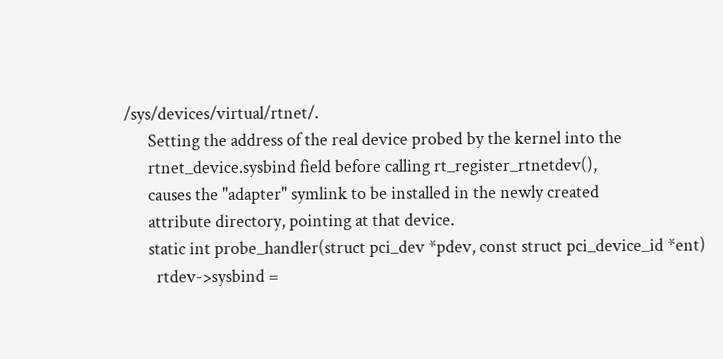/sys/devices/virtual/rtnet/.
      Setting the address of the real device probed by the kernel into the
      rtnet_device.sysbind field before calling rt_register_rtnetdev(),
      causes the "adapter" symlink to be installed in the newly created
      attribute directory, pointing at that device.
      static int probe_handler(struct pci_dev *pdev, const struct pci_device_id *ent)
        rtdev->sysbind =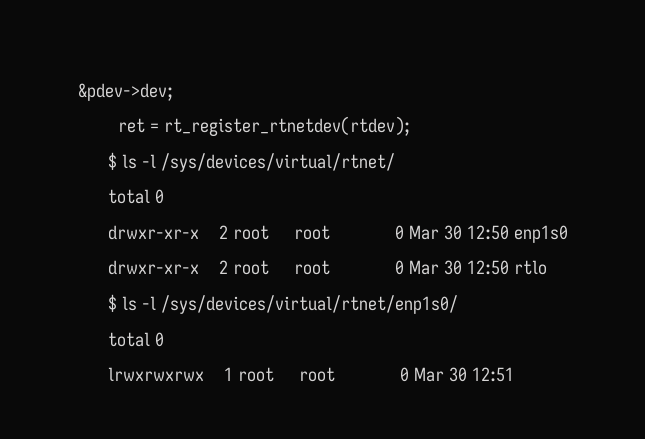&pdev->dev;
        ret = rt_register_rtnetdev(rtdev);
      $ ls -l /sys/devices/virtual/rtnet/
      total 0
      drwxr-xr-x    2 root     root             0 Mar 30 12:50 enp1s0
      drwxr-xr-x    2 root     root             0 Mar 30 12:50 rtlo
      $ ls -l /sys/devices/virtual/rtnet/enp1s0/
      total 0
      lrwxrwxrwx    1 root     root             0 Mar 30 12:51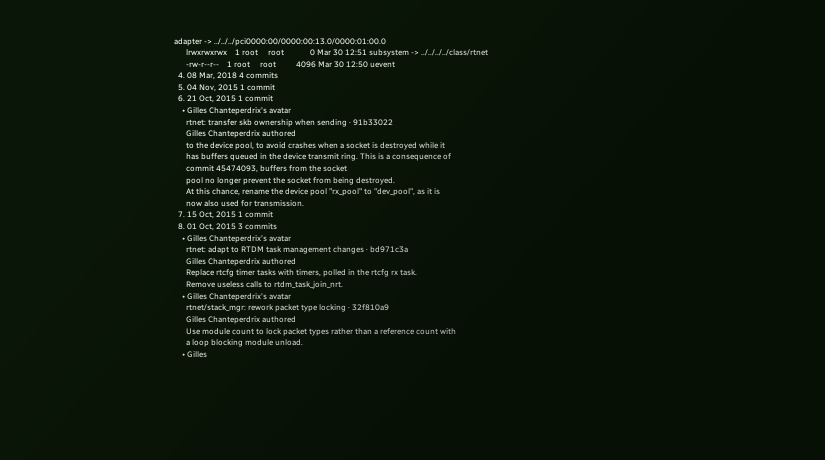adapter -> ../../../pci0000:00/0000:00:13.0/0000:01:00.0
      lrwxrwxrwx    1 root     root             0 Mar 30 12:51 subsystem -> ../../../../class/rtnet
      -rw-r--r--    1 root     root          4096 Mar 30 12:50 uevent
  4. 08 Mar, 2018 4 commits
  5. 04 Nov, 2015 1 commit
  6. 21 Oct, 2015 1 commit
    • Gilles Chanteperdrix's avatar
      rtnet: transfer skb ownership when sending · 91b33022
      Gilles Chanteperdrix authored
      to the device pool, to avoid crashes when a socket is destroyed while it
      has buffers queued in the device transmit ring. This is a consequence of
      commit 45474093, buffers from the socket
      pool no longer prevent the socket from being destroyed.
      At this chance, rename the device pool "rx_pool" to "dev_pool", as it is
      now also used for transmission.
  7. 15 Oct, 2015 1 commit
  8. 01 Oct, 2015 3 commits
    • Gilles Chanteperdrix's avatar
      rtnet: adapt to RTDM task management changes · bd971c3a
      Gilles Chanteperdrix authored
      Replace rtcfg timer tasks with timers, polled in the rtcfg rx task.
      Remove useless calls to rtdm_task_join_nrt.
    • Gilles Chanteperdrix's avatar
      rtnet/stack_mgr: rework packet type locking · 32f810a9
      Gilles Chanteperdrix authored
      Use module count to lock packet types rather than a reference count with
      a loop blocking module unload.
    • Gilles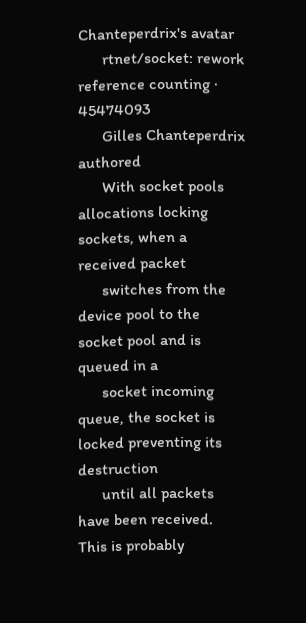Chanteperdrix's avatar
      rtnet/socket: rework reference counting · 45474093
      Gilles Chanteperdrix authored
      With socket pools allocations locking sockets, when a received packet
      switches from the device pool to the socket pool and is queued in a
      socket incoming queue, the socket is locked preventing its destruction
      until all packets have been received. This is probably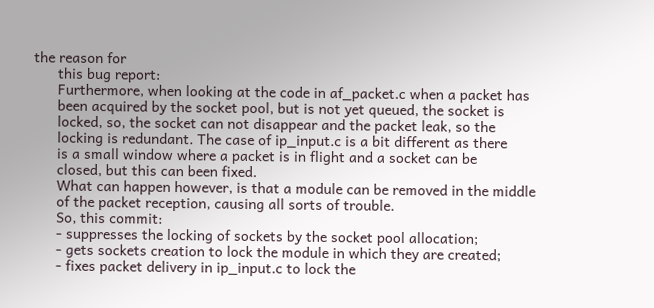the reason for
      this bug report:
      Furthermore, when looking at the code in af_packet.c when a packet has
      been acquired by the socket pool, but is not yet queued, the socket is
      locked, so, the socket can not disappear and the packet leak, so the
      locking is redundant. The case of ip_input.c is a bit different as there
      is a small window where a packet is in flight and a socket can be
      closed, but this can been fixed.
      What can happen however, is that a module can be removed in the middle
      of the packet reception, causing all sorts of trouble.
      So, this commit:
      - suppresses the locking of sockets by the socket pool allocation;
      - gets sockets creation to lock the module in which they are created;
      - fixes packet delivery in ip_input.c to lock the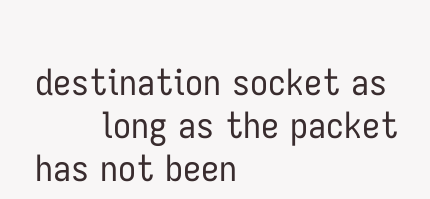destination socket as
      long as the packet has not been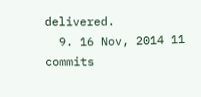delivered.
  9. 16 Nov, 2014 11 commits